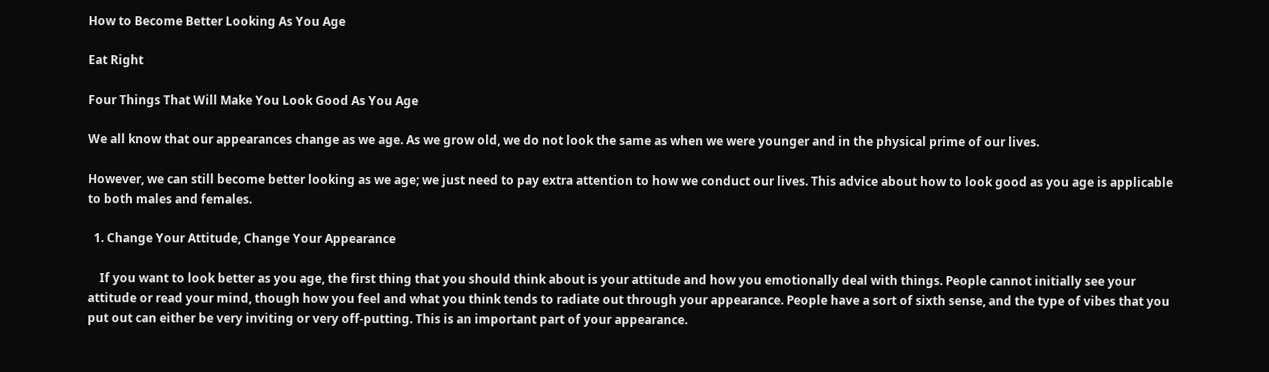How to Become Better Looking As You Age

Eat Right

Four Things That Will Make You Look Good As You Age

We all know that our appearances change as we age. As we grow old, we do not look the same as when we were younger and in the physical prime of our lives.

However, we can still become better looking as we age; we just need to pay extra attention to how we conduct our lives. This advice about how to look good as you age is applicable to both males and females.

  1. Change Your Attitude, Change Your Appearance

    If you want to look better as you age, the first thing that you should think about is your attitude and how you emotionally deal with things. People cannot initially see your attitude or read your mind, though how you feel and what you think tends to radiate out through your appearance. People have a sort of sixth sense, and the type of vibes that you put out can either be very inviting or very off-putting. This is an important part of your appearance.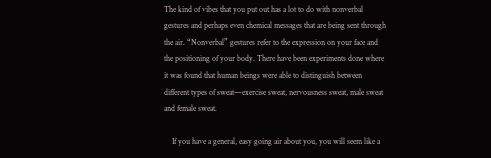The kind of vibes that you put out has a lot to do with nonverbal gestures and perhaps even chemical messages that are being sent through the air. “Nonverbal” gestures refer to the expression on your face and the positioning of your body. There have been experiments done where it was found that human beings were able to distinguish between different types of sweat—exercise sweat, nervousness sweat, male sweat and female sweat.

    If you have a general, easy going air about you, you will seem like a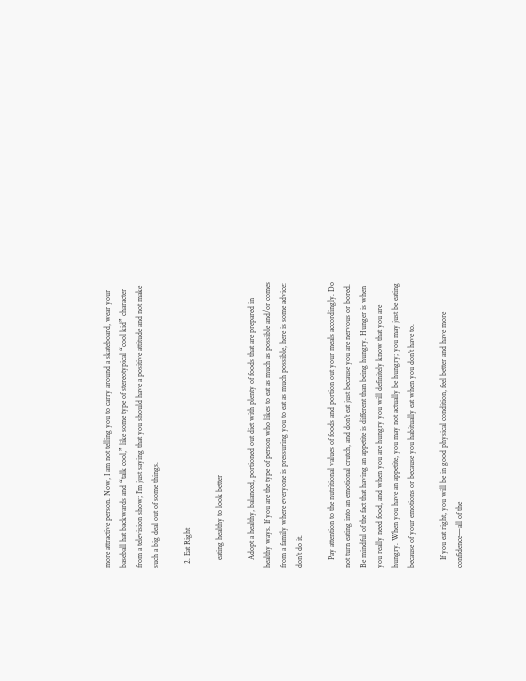more attractive person. Now, I am not telling you to carry around a skateboard, wear your baseball hat backwards and “talk cool,” like some type of stereotypical “cool kid” character from a television show; I’m just saying that you should have a positive attitude and not make such a big deal out of some things.

  2. Eat Right

    eating healthy to look better

    Adopt a healthy, balanced, portioned out diet with plenty of foods that are prepared in healthy ways. If you are the type of person who likes to eat as much as possible and/or comes from a family where everyone is pressuring you to eat as much possible, here is some advice: don’t do it.

    Pay attention to the nutritional values of foods and portion out your meals accordingly. Do not turn eating into an emotional crutch, and don’t eat just because you are nervous or bored. Be mindful of the fact that having an appetite is different than being hungry. Hunger is when you really need food, and when you are hungry you will definitely know that you are hungry. When you have an appetite, you may not actually be hungry; you may just be eating because of your emotions or because you habitually eat when you don’t have to.

    If you eat right, you will be in good physical condition, feel better and have more confidence—all of the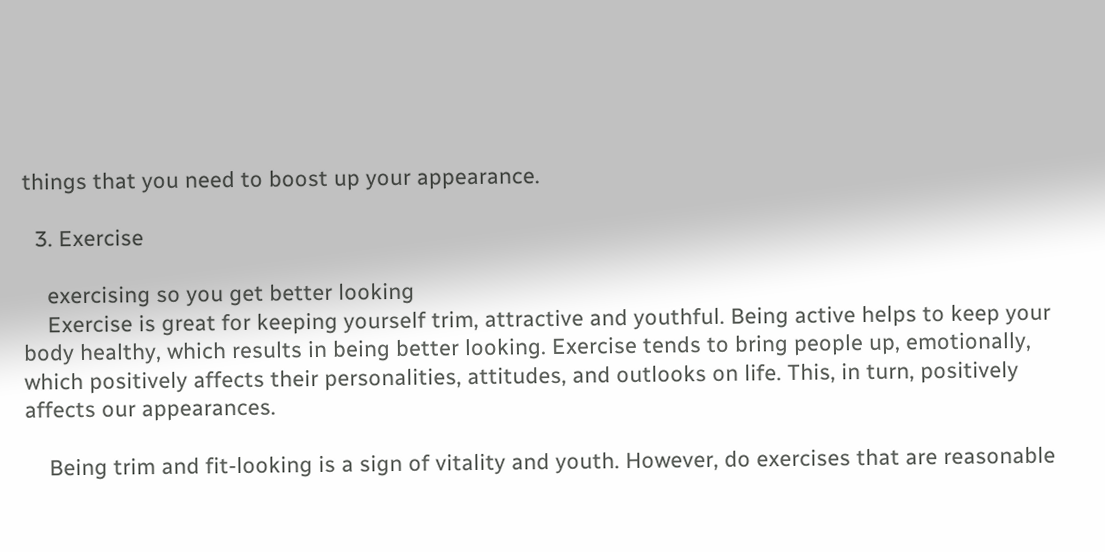things that you need to boost up your appearance.

  3. Exercise

    exercising so you get better looking
    Exercise is great for keeping yourself trim, attractive and youthful. Being active helps to keep your body healthy, which results in being better looking. Exercise tends to bring people up, emotionally, which positively affects their personalities, attitudes, and outlooks on life. This, in turn, positively affects our appearances.

    Being trim and fit-looking is a sign of vitality and youth. However, do exercises that are reasonable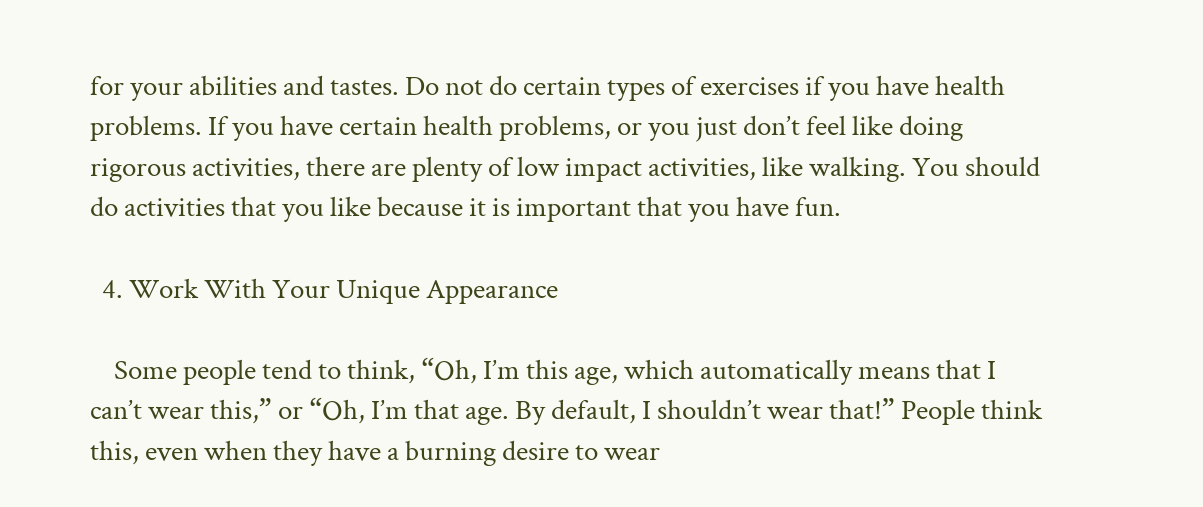for your abilities and tastes. Do not do certain types of exercises if you have health problems. If you have certain health problems, or you just don’t feel like doing rigorous activities, there are plenty of low impact activities, like walking. You should do activities that you like because it is important that you have fun.

  4. Work With Your Unique Appearance

    Some people tend to think, “Oh, I’m this age, which automatically means that I can’t wear this,” or “Oh, I’m that age. By default, I shouldn’t wear that!” People think this, even when they have a burning desire to wear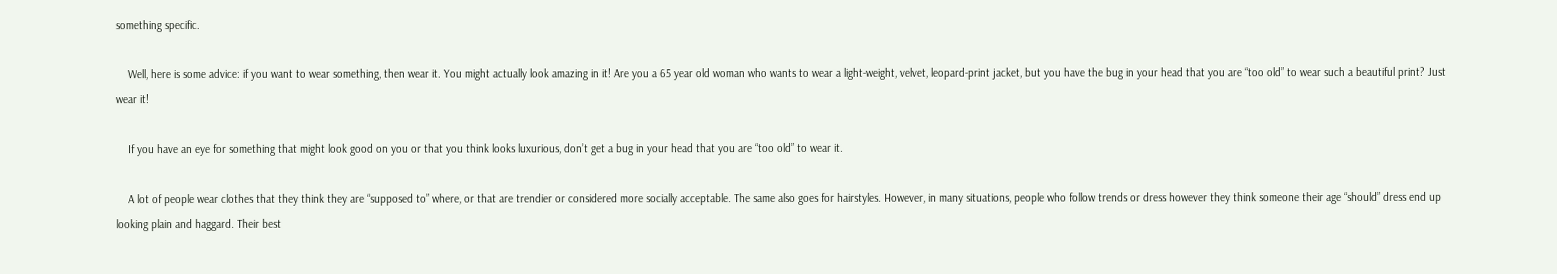something specific.

    Well, here is some advice: if you want to wear something, then wear it. You might actually look amazing in it! Are you a 65 year old woman who wants to wear a light-weight, velvet, leopard-print jacket, but you have the bug in your head that you are “too old” to wear such a beautiful print? Just wear it!

    If you have an eye for something that might look good on you or that you think looks luxurious, don’t get a bug in your head that you are “too old” to wear it.

    A lot of people wear clothes that they think they are “supposed to” where, or that are trendier or considered more socially acceptable. The same also goes for hairstyles. However, in many situations, people who follow trends or dress however they think someone their age “should” dress end up looking plain and haggard. Their best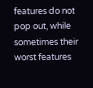features do not pop out, while sometimes their worst features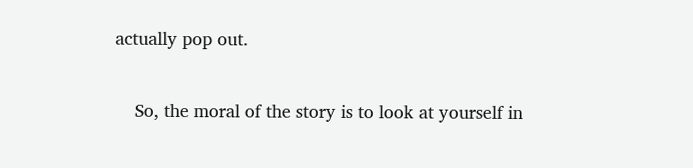actually pop out.

    So, the moral of the story is to look at yourself in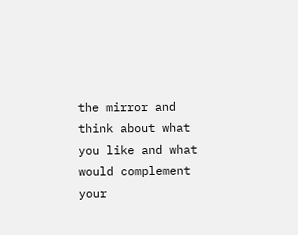the mirror and think about what you like and what would complement your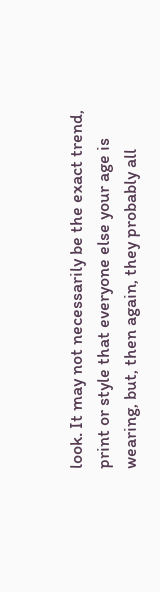look. It may not necessarily be the exact trend, print or style that everyone else your age is wearing, but, then again, they probably all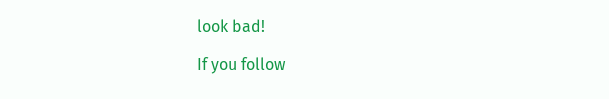look bad!

If you follow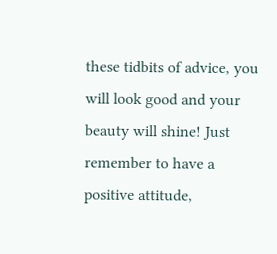these tidbits of advice, you will look good and your beauty will shine! Just remember to have a positive attitude,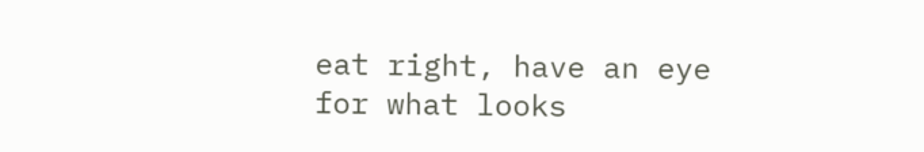eat right, have an eye for what looks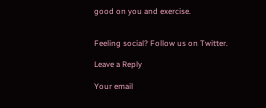good on you and exercise.


Feeling social? Follow us on Twitter.

Leave a Reply

Your email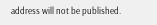address will not be published.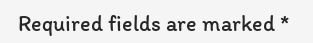Required fields are marked *